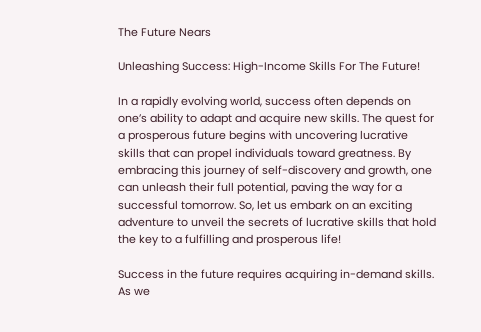The Future Nears

Unleashing Success: High-Income Skills For The Future!

In a rapidly evolving world, success often depends on one’s ability to adapt and acquire new skills. The quest for a prosperous future begins with uncovering lucrative skills that can propel individuals toward greatness. By embracing this journey of self-discovery and growth, one can unleash their full potential, paving the way for a successful tomorrow. So, let us embark on an exciting adventure to unveil the secrets of lucrative skills that hold the key to a fulfilling and prosperous life!

Success in the future requires acquiring in-demand skills. As we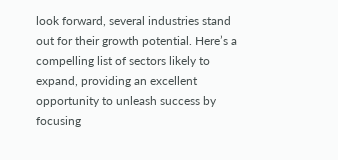look forward, several industries stand out for their growth potential. Here’s a compelling list of sectors likely to expand, providing an excellent opportunity to unleash success by focusing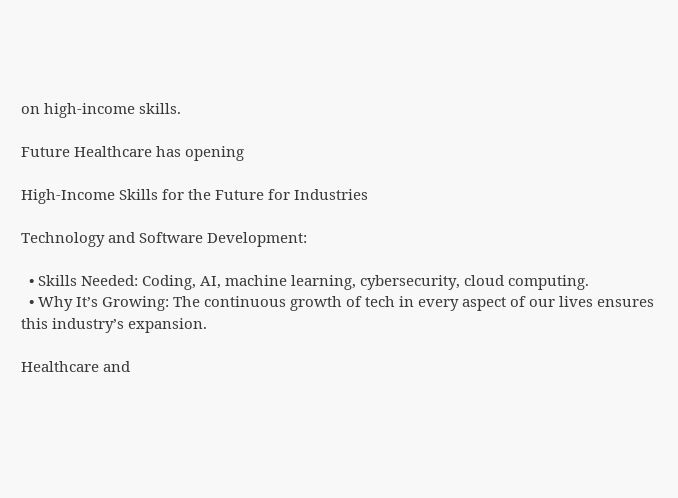on high-income skills.

Future Healthcare has opening

High-Income Skills for the Future for Industries

Technology and Software Development:

  • Skills Needed: Coding, AI, machine learning, cybersecurity, cloud computing.
  • Why It’s Growing: The continuous growth of tech in every aspect of our lives ensures this industry’s expansion.

Healthcare and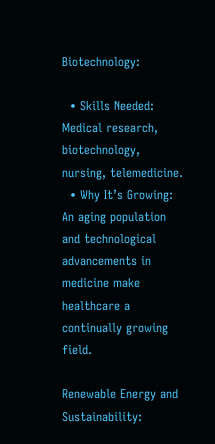Biotechnology:

  • Skills Needed: Medical research, biotechnology, nursing, telemedicine.
  • Why It’s Growing: An aging population and technological advancements in medicine make healthcare a continually growing field.

Renewable Energy and Sustainability: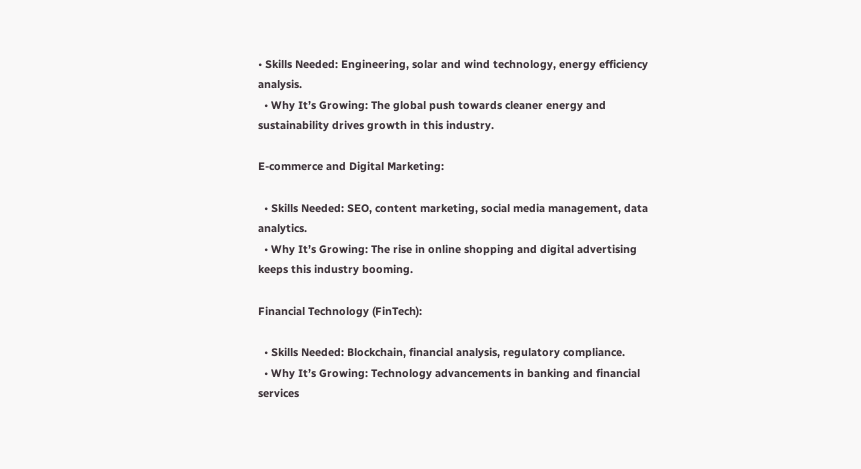• Skills Needed: Engineering, solar and wind technology, energy efficiency analysis.
  • Why It’s Growing: The global push towards cleaner energy and sustainability drives growth in this industry.

E-commerce and Digital Marketing:

  • Skills Needed: SEO, content marketing, social media management, data analytics.
  • Why It’s Growing: The rise in online shopping and digital advertising keeps this industry booming.

Financial Technology (FinTech):

  • Skills Needed: Blockchain, financial analysis, regulatory compliance.
  • Why It’s Growing: Technology advancements in banking and financial services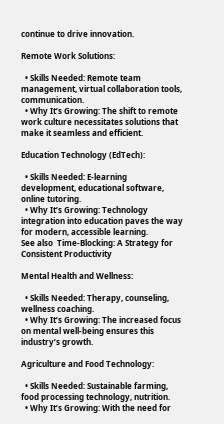continue to drive innovation.

Remote Work Solutions:

  • Skills Needed: Remote team management, virtual collaboration tools, communication.
  • Why It’s Growing: The shift to remote work culture necessitates solutions that make it seamless and efficient.

Education Technology (EdTech):

  • Skills Needed: E-learning development, educational software, online tutoring.
  • Why It’s Growing: Technology integration into education paves the way for modern, accessible learning.
See also  Time-Blocking: A Strategy for Consistent Productivity

Mental Health and Wellness:

  • Skills Needed: Therapy, counseling, wellness coaching.
  • Why It’s Growing: The increased focus on mental well-being ensures this industry’s growth.

Agriculture and Food Technology:

  • Skills Needed: Sustainable farming, food processing technology, nutrition.
  • Why It’s Growing: With the need for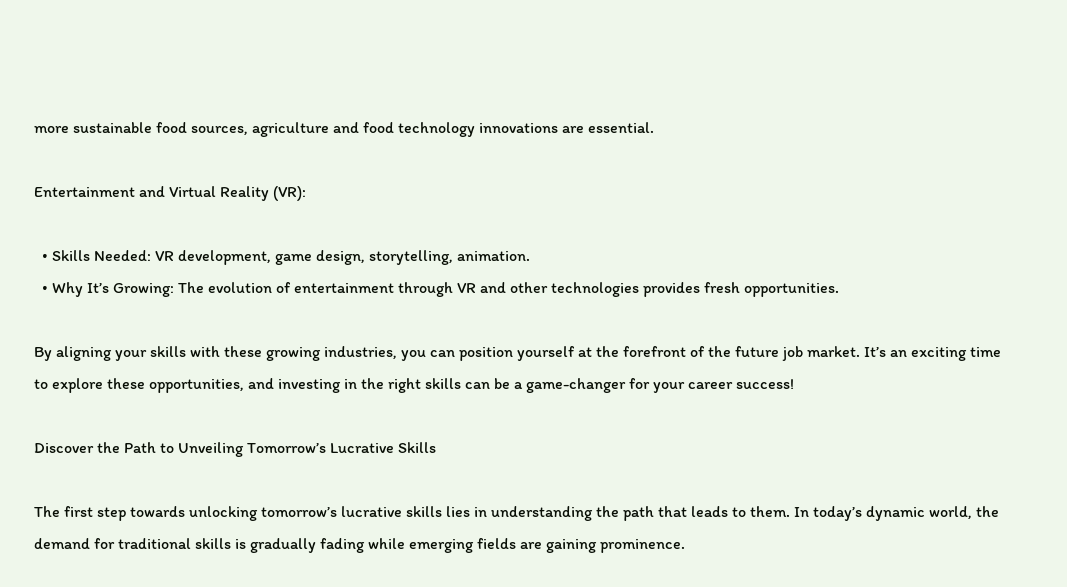more sustainable food sources, agriculture and food technology innovations are essential.

Entertainment and Virtual Reality (VR):

  • Skills Needed: VR development, game design, storytelling, animation.
  • Why It’s Growing: The evolution of entertainment through VR and other technologies provides fresh opportunities.

By aligning your skills with these growing industries, you can position yourself at the forefront of the future job market. It’s an exciting time to explore these opportunities, and investing in the right skills can be a game-changer for your career success!

Discover the Path to Unveiling Tomorrow’s Lucrative Skills

The first step towards unlocking tomorrow’s lucrative skills lies in understanding the path that leads to them. In today’s dynamic world, the demand for traditional skills is gradually fading while emerging fields are gaining prominence.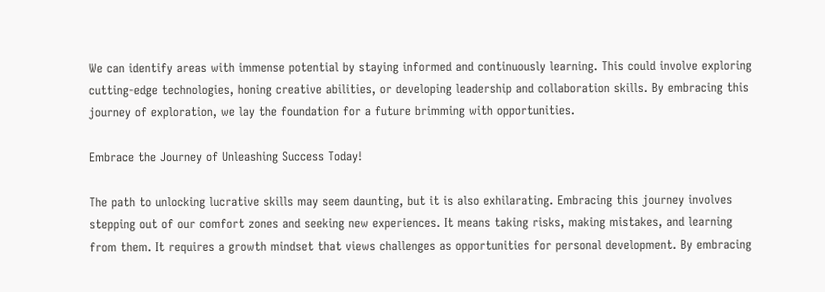We can identify areas with immense potential by staying informed and continuously learning. This could involve exploring cutting-edge technologies, honing creative abilities, or developing leadership and collaboration skills. By embracing this journey of exploration, we lay the foundation for a future brimming with opportunities.

Embrace the Journey of Unleashing Success Today!

The path to unlocking lucrative skills may seem daunting, but it is also exhilarating. Embracing this journey involves stepping out of our comfort zones and seeking new experiences. It means taking risks, making mistakes, and learning from them. It requires a growth mindset that views challenges as opportunities for personal development. By embracing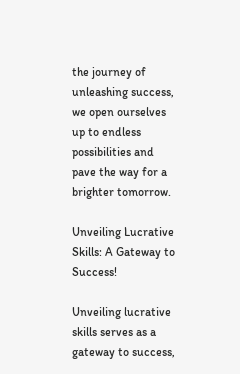the journey of unleashing success, we open ourselves up to endless possibilities and pave the way for a brighter tomorrow.

Unveiling Lucrative Skills: A Gateway to Success!

Unveiling lucrative skills serves as a gateway to success,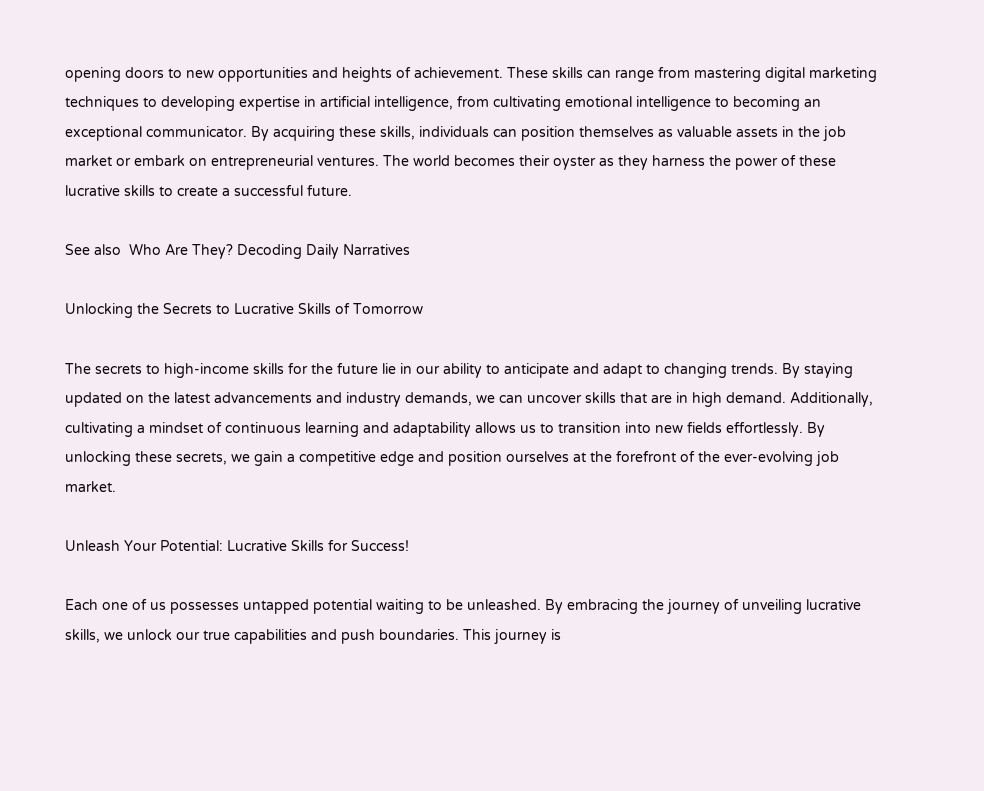opening doors to new opportunities and heights of achievement. These skills can range from mastering digital marketing techniques to developing expertise in artificial intelligence, from cultivating emotional intelligence to becoming an exceptional communicator. By acquiring these skills, individuals can position themselves as valuable assets in the job market or embark on entrepreneurial ventures. The world becomes their oyster as they harness the power of these lucrative skills to create a successful future.

See also  Who Are They? Decoding Daily Narratives

Unlocking the Secrets to Lucrative Skills of Tomorrow

The secrets to high-income skills for the future lie in our ability to anticipate and adapt to changing trends. By staying updated on the latest advancements and industry demands, we can uncover skills that are in high demand. Additionally, cultivating a mindset of continuous learning and adaptability allows us to transition into new fields effortlessly. By unlocking these secrets, we gain a competitive edge and position ourselves at the forefront of the ever-evolving job market.

Unleash Your Potential: Lucrative Skills for Success!

Each one of us possesses untapped potential waiting to be unleashed. By embracing the journey of unveiling lucrative skills, we unlock our true capabilities and push boundaries. This journey is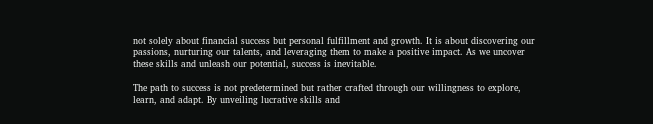not solely about financial success but personal fulfillment and growth. It is about discovering our passions, nurturing our talents, and leveraging them to make a positive impact. As we uncover these skills and unleash our potential, success is inevitable.

The path to success is not predetermined but rather crafted through our willingness to explore, learn, and adapt. By unveiling lucrative skills and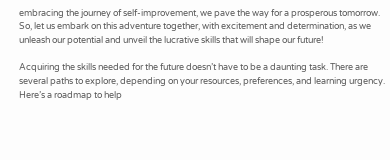embracing the journey of self-improvement, we pave the way for a prosperous tomorrow. So, let us embark on this adventure together, with excitement and determination, as we unleash our potential and unveil the lucrative skills that will shape our future!

Acquiring the skills needed for the future doesn’t have to be a daunting task. There are several paths to explore, depending on your resources, preferences, and learning urgency. Here’s a roadmap to help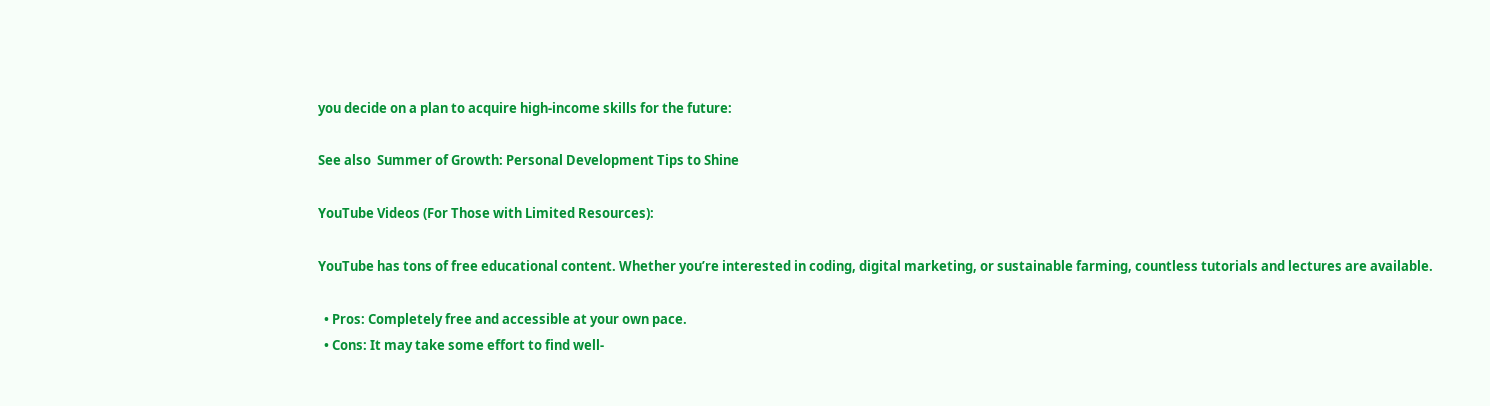you decide on a plan to acquire high-income skills for the future:

See also  Summer of Growth: Personal Development Tips to Shine

YouTube Videos (For Those with Limited Resources):

YouTube has tons of free educational content. Whether you’re interested in coding, digital marketing, or sustainable farming, countless tutorials and lectures are available.

  • Pros: Completely free and accessible at your own pace.
  • Cons: It may take some effort to find well-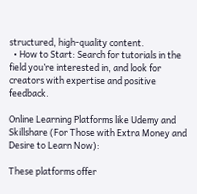structured, high-quality content.
  • How to Start: Search for tutorials in the field you’re interested in, and look for creators with expertise and positive feedback.

Online Learning Platforms like Udemy and Skillshare (For Those with Extra Money and Desire to Learn Now):

These platforms offer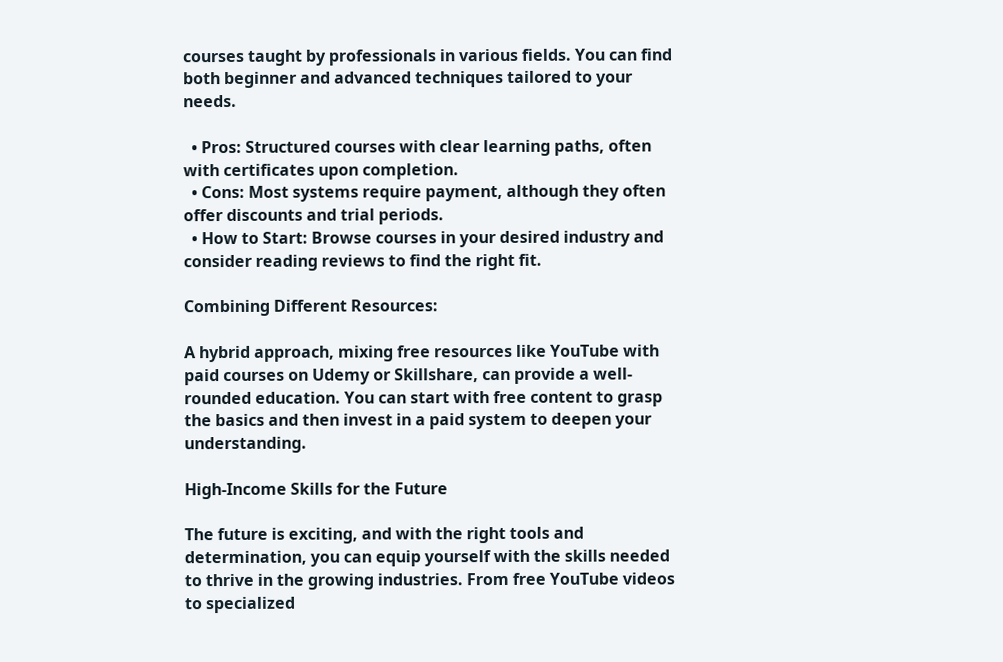courses taught by professionals in various fields. You can find both beginner and advanced techniques tailored to your needs.

  • Pros: Structured courses with clear learning paths, often with certificates upon completion.
  • Cons: Most systems require payment, although they often offer discounts and trial periods.
  • How to Start: Browse courses in your desired industry and consider reading reviews to find the right fit.

Combining Different Resources:

A hybrid approach, mixing free resources like YouTube with paid courses on Udemy or Skillshare, can provide a well-rounded education. You can start with free content to grasp the basics and then invest in a paid system to deepen your understanding.

High-Income Skills for the Future

The future is exciting, and with the right tools and determination, you can equip yourself with the skills needed to thrive in the growing industries. From free YouTube videos to specialized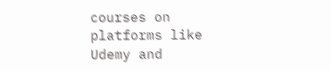courses on platforms like Udemy and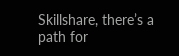Skillshare, there’s a path for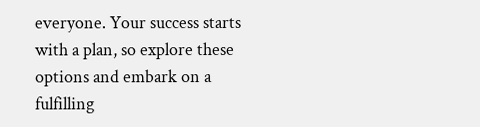everyone. Your success starts with a plan, so explore these options and embark on a fulfilling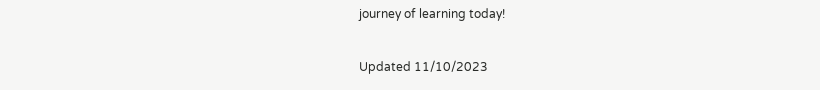journey of learning today!

Updated 11/10/2023